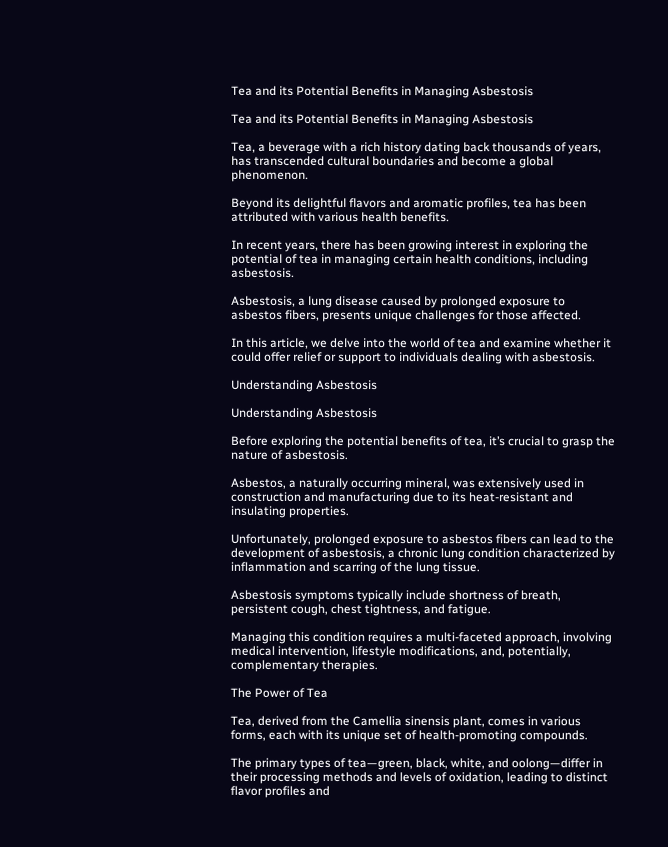Tea and its Potential Benefits in Managing Asbestosis

Tea and its Potential Benefits in Managing Asbestosis

Tea, a beverage with a rich history dating back thousands of years, has transcended cultural boundaries and become a global phenomenon.

Beyond its delightful flavors and aromatic profiles, tea has been attributed with various health benefits.

In recent years, there has been growing interest in exploring the potential of tea in managing certain health conditions, including asbestosis.

Asbestosis, a lung disease caused by prolonged exposure to asbestos fibers, presents unique challenges for those affected.

In this article, we delve into the world of tea and examine whether it could offer relief or support to individuals dealing with asbestosis.

Understanding Asbestosis

Understanding Asbestosis

Before exploring the potential benefits of tea, it’s crucial to grasp the nature of asbestosis.

Asbestos, a naturally occurring mineral, was extensively used in construction and manufacturing due to its heat-resistant and insulating properties.

Unfortunately, prolonged exposure to asbestos fibers can lead to the development of asbestosis, a chronic lung condition characterized by inflammation and scarring of the lung tissue.

Asbestosis symptoms typically include shortness of breath, persistent cough, chest tightness, and fatigue.

Managing this condition requires a multi-faceted approach, involving medical intervention, lifestyle modifications, and, potentially, complementary therapies.

The Power of Tea

Tea, derived from the Camellia sinensis plant, comes in various forms, each with its unique set of health-promoting compounds.

The primary types of tea—green, black, white, and oolong—differ in their processing methods and levels of oxidation, leading to distinct flavor profiles and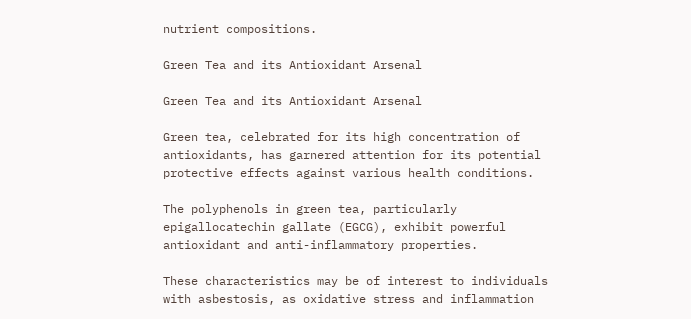nutrient compositions.

Green Tea and its Antioxidant Arsenal

Green Tea and its Antioxidant Arsenal

Green tea, celebrated for its high concentration of antioxidants, has garnered attention for its potential protective effects against various health conditions.

The polyphenols in green tea, particularly epigallocatechin gallate (EGCG), exhibit powerful antioxidant and anti-inflammatory properties.

These characteristics may be of interest to individuals with asbestosis, as oxidative stress and inflammation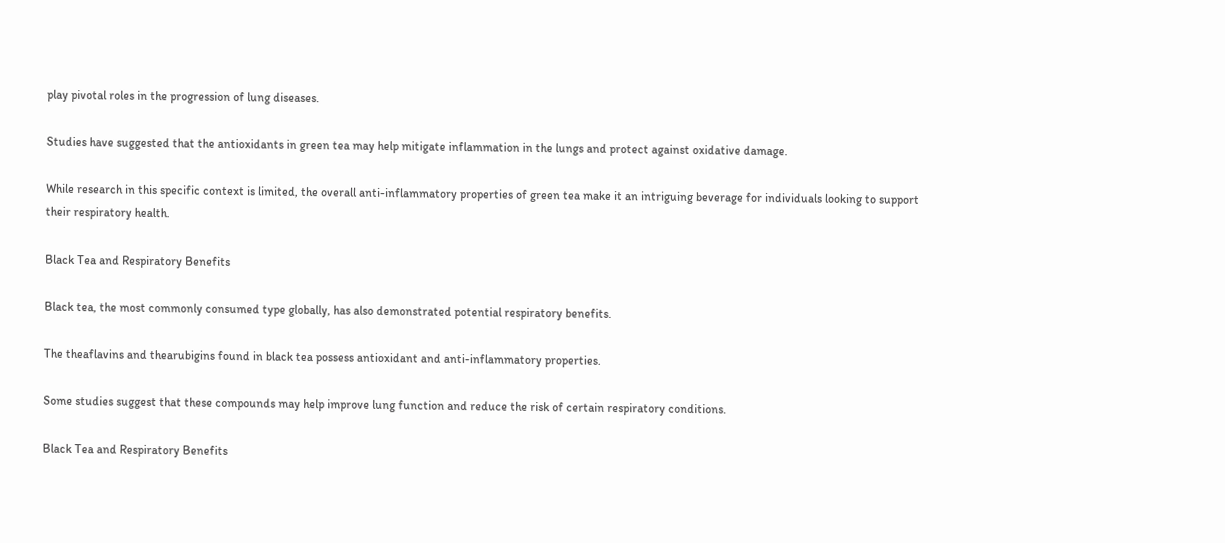play pivotal roles in the progression of lung diseases.

Studies have suggested that the antioxidants in green tea may help mitigate inflammation in the lungs and protect against oxidative damage.

While research in this specific context is limited, the overall anti-inflammatory properties of green tea make it an intriguing beverage for individuals looking to support their respiratory health.

Black Tea and Respiratory Benefits

Black tea, the most commonly consumed type globally, has also demonstrated potential respiratory benefits.

The theaflavins and thearubigins found in black tea possess antioxidant and anti-inflammatory properties.

Some studies suggest that these compounds may help improve lung function and reduce the risk of certain respiratory conditions.

Black Tea and Respiratory Benefits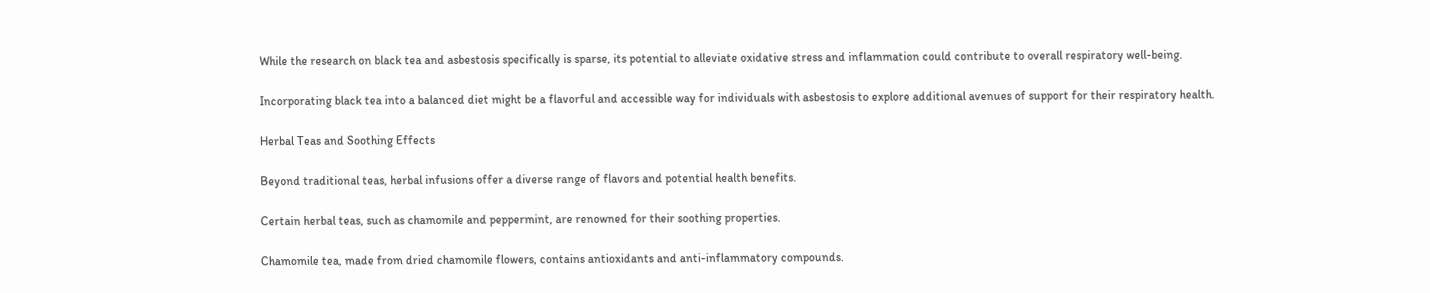While the research on black tea and asbestosis specifically is sparse, its potential to alleviate oxidative stress and inflammation could contribute to overall respiratory well-being.

Incorporating black tea into a balanced diet might be a flavorful and accessible way for individuals with asbestosis to explore additional avenues of support for their respiratory health.

Herbal Teas and Soothing Effects

Beyond traditional teas, herbal infusions offer a diverse range of flavors and potential health benefits.

Certain herbal teas, such as chamomile and peppermint, are renowned for their soothing properties.

Chamomile tea, made from dried chamomile flowers, contains antioxidants and anti-inflammatory compounds.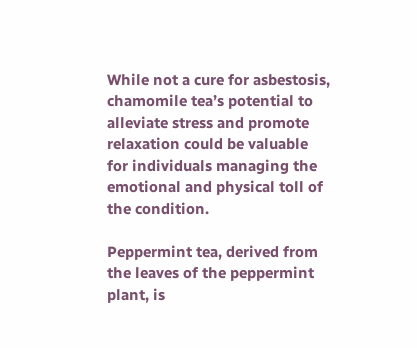While not a cure for asbestosis, chamomile tea’s potential to alleviate stress and promote relaxation could be valuable for individuals managing the emotional and physical toll of the condition.

Peppermint tea, derived from the leaves of the peppermint plant, is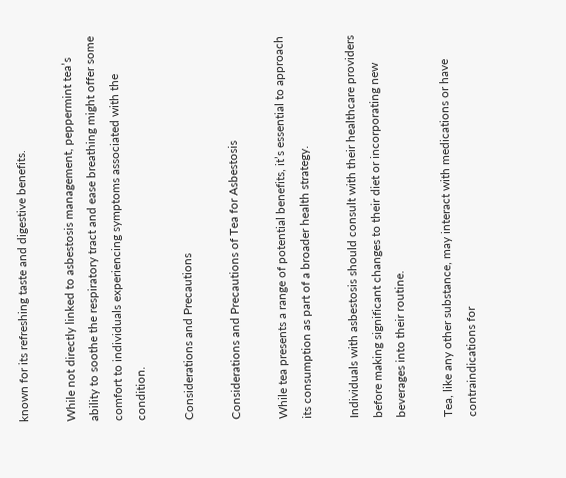known for its refreshing taste and digestive benefits.

While not directly linked to asbestosis management, peppermint tea’s ability to soothe the respiratory tract and ease breathing might offer some comfort to individuals experiencing symptoms associated with the condition.

Considerations and Precautions

Considerations and Precautions of Tea for Asbestosis

While tea presents a range of potential benefits, it’s essential to approach its consumption as part of a broader health strategy.

Individuals with asbestosis should consult with their healthcare providers before making significant changes to their diet or incorporating new beverages into their routine.

Tea, like any other substance, may interact with medications or have contraindications for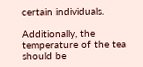certain individuals.

Additionally, the temperature of the tea should be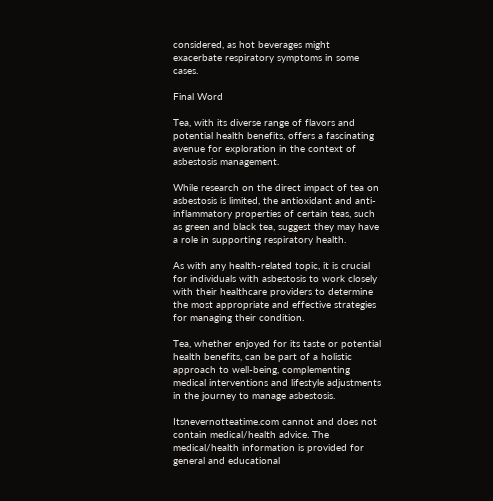considered, as hot beverages might exacerbate respiratory symptoms in some cases.

Final Word

Tea, with its diverse range of flavors and potential health benefits, offers a fascinating avenue for exploration in the context of asbestosis management.

While research on the direct impact of tea on asbestosis is limited, the antioxidant and anti-inflammatory properties of certain teas, such as green and black tea, suggest they may have a role in supporting respiratory health.

As with any health-related topic, it is crucial for individuals with asbestosis to work closely with their healthcare providers to determine the most appropriate and effective strategies for managing their condition.

Tea, whether enjoyed for its taste or potential health benefits, can be part of a holistic approach to well-being, complementing medical interventions and lifestyle adjustments in the journey to manage asbestosis.

Itsnevernotteatime.com cannot and does not contain medical/health advice. The medical/health information is provided for general and educational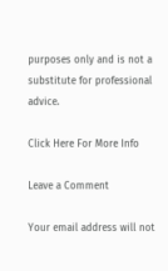purposes only and is not a substitute for professional advice.

Click Here For More Info

Leave a Comment

Your email address will not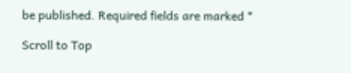be published. Required fields are marked *

Scroll to Top